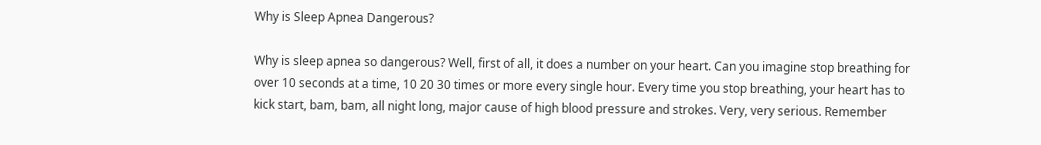Why is Sleep Apnea Dangerous?

Why is sleep apnea so dangerous? Well, first of all, it does a number on your heart. Can you imagine stop breathing for over 10 seconds at a time, 10 20 30 times or more every single hour. Every time you stop breathing, your heart has to kick start, bam, bam, all night long, major cause of high blood pressure and strokes. Very, very serious. Remember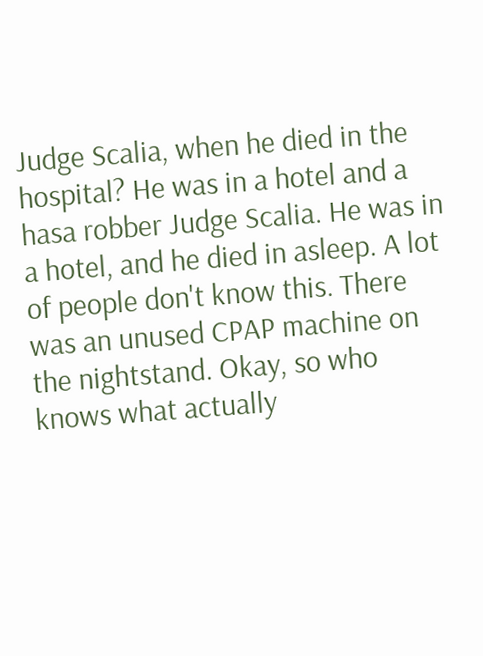Judge Scalia, when he died in the hospital? He was in a hotel and a hasa robber Judge Scalia. He was in a hotel, and he died in asleep. A lot of people don't know this. There was an unused CPAP machine on the nightstand. Okay, so who knows what actually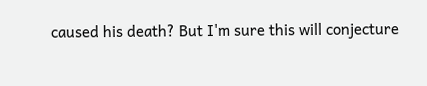caused his death? But I'm sure this will conjecture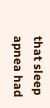that sleep apnea had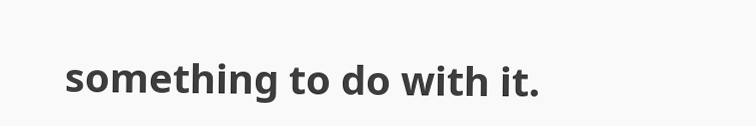something to do with it.